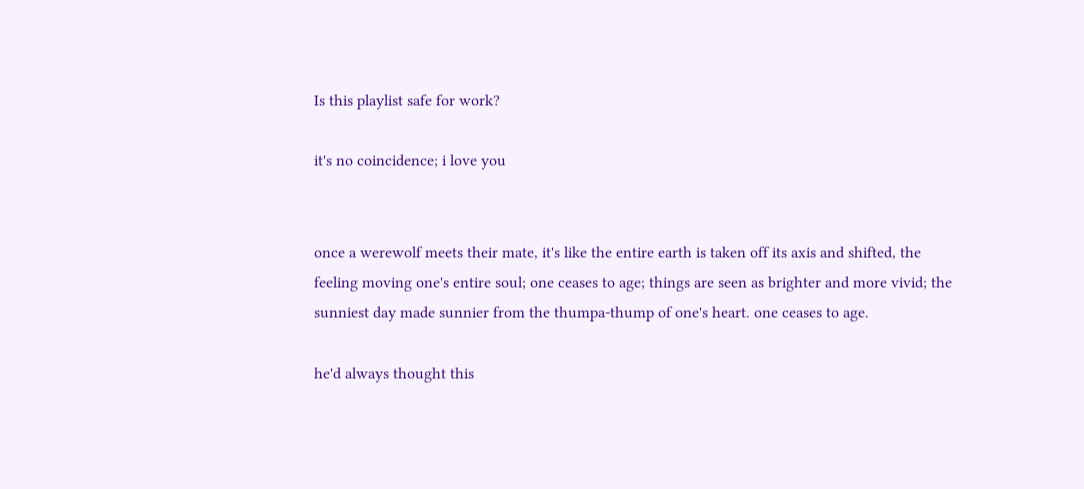Is this playlist safe for work?

it's no coincidence; i love you


once a werewolf meets their mate, it's like the entire earth is taken off its axis and shifted, the feeling moving one's entire soul; one ceases to age; things are seen as brighter and more vivid; the sunniest day made sunnier from the thumpa-thump of one's heart. one ceases to age.

he'd always thought this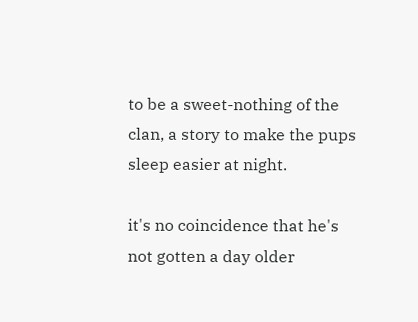to be a sweet-nothing of the clan, a story to make the pups sleep easier at night.

it's no coincidence that he's not gotten a day older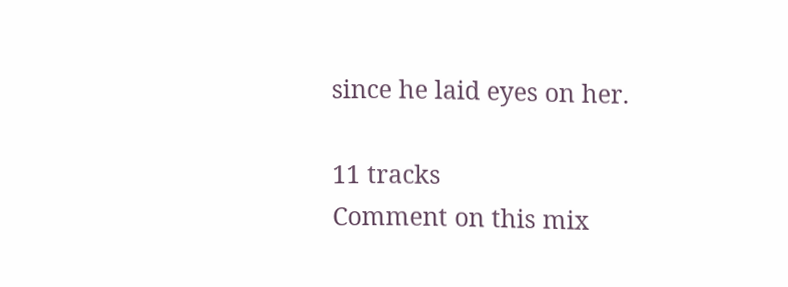since he laid eyes on her.

11 tracks
Comment on this mix